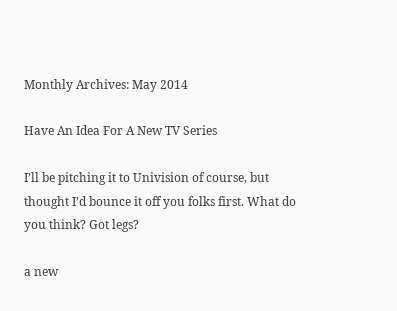Monthly Archives: May 2014

Have An Idea For A New TV Series

I’ll be pitching it to Univision of course, but thought I’d bounce it off you folks first. What do you think? Got legs?

a new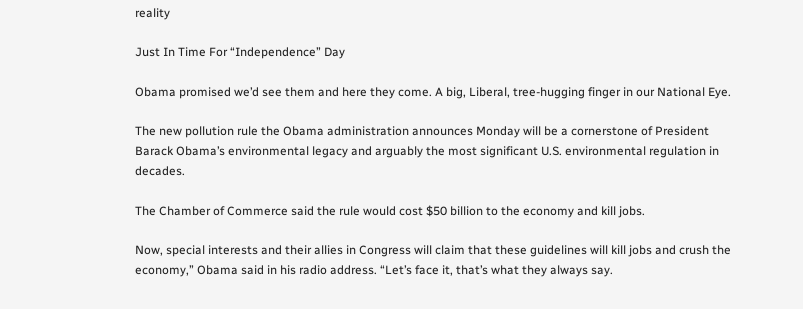reality

Just In Time For “Independence” Day

Obama promised we’d see them and here they come. A big, Liberal, tree-hugging finger in our National Eye.

The new pollution rule the Obama administration announces Monday will be a cornerstone of President Barack Obama’s environmental legacy and arguably the most significant U.S. environmental regulation in decades.

The Chamber of Commerce said the rule would cost $50 billion to the economy and kill jobs.

Now, special interests and their allies in Congress will claim that these guidelines will kill jobs and crush the economy,” Obama said in his radio address. “Let’s face it, that’s what they always say.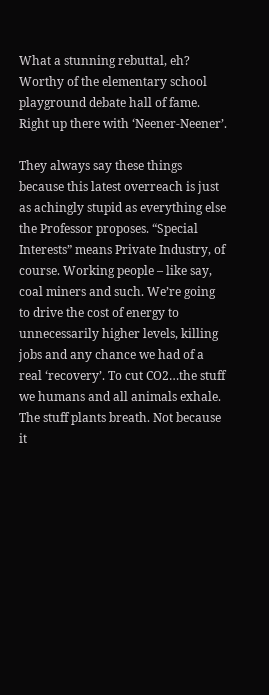What a stunning rebuttal, eh? Worthy of the elementary school playground debate hall of fame. Right up there with ‘Neener-Neener’.

They always say these things because this latest overreach is just as achingly stupid as everything else the Professor proposes. “Special Interests” means Private Industry, of course. Working people – like say, coal miners and such. We’re going to drive the cost of energy to unnecessarily higher levels, killing jobs and any chance we had of a real ‘recovery’. To cut CO2…the stuff we humans and all animals exhale. The stuff plants breath. Not because it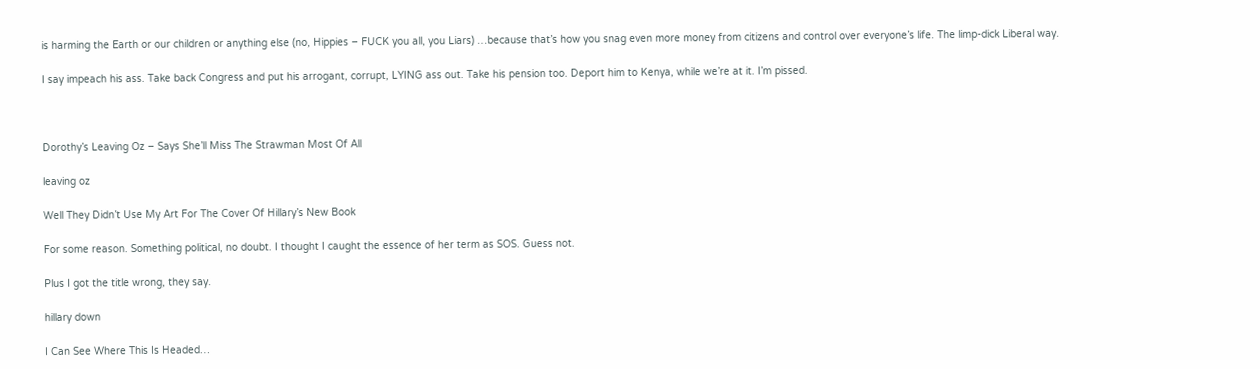is harming the Earth or our children or anything else (no, Hippies – FUCK you all, you Liars) …because that’s how you snag even more money from citizens and control over everyone’s life. The limp-dick Liberal way.

I say impeach his ass. Take back Congress and put his arrogant, corrupt, LYING ass out. Take his pension too. Deport him to Kenya, while we’re at it. I’m pissed.



Dorothy’s Leaving Oz – Says She’ll Miss The Strawman Most Of All

leaving oz

Well They Didn’t Use My Art For The Cover Of Hillary’s New Book

For some reason. Something political, no doubt. I thought I caught the essence of her term as SOS. Guess not.

Plus I got the title wrong, they say.

hillary down

I Can See Where This Is Headed…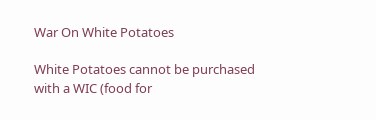War On White Potatoes

White Potatoes cannot be purchased with a WIC (food for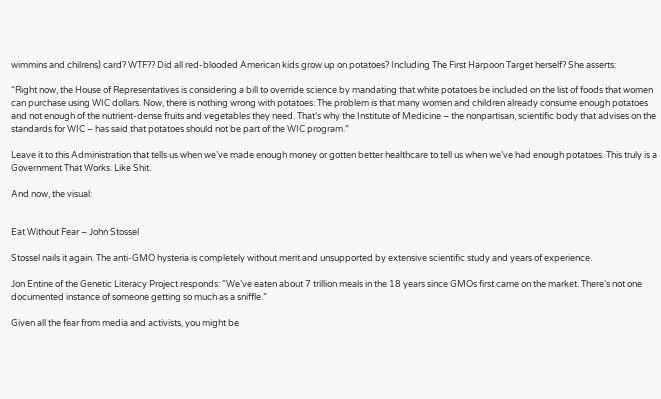wimmins and chilrens) card? WTF?? Did all red-blooded American kids grow up on potatoes? Including The First Harpoon Target herself? She asserts:

“Right now, the House of Representatives is considering a bill to override science by mandating that white potatoes be included on the list of foods that women can purchase using WIC dollars. Now, there is nothing wrong with potatoes. The problem is that many women and children already consume enough potatoes and not enough of the nutrient-dense fruits and vegetables they need. That’s why the Institute of Medicine – the nonpartisan, scientific body that advises on the standards for WIC – has said that potatoes should not be part of the WIC program.”

Leave it to this Administration that tells us when we’ve made enough money or gotten better healthcare to tell us when we’ve had enough potatoes. This truly is a Government That Works. Like Shit.

And now, the visual:


Eat Without Fear – John Stossel

Stossel nails it again. The anti-GMO hysteria is completely without merit and unsupported by extensive scientific study and years of experience.

Jon Entine of the Genetic Literacy Project responds: “We’ve eaten about 7 trillion meals in the 18 years since GMOs first came on the market. There’s not one documented instance of someone getting so much as a sniffle.”

Given all the fear from media and activists, you might be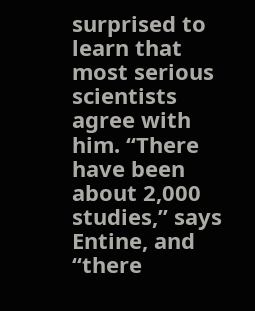surprised to learn that most serious scientists agree with him. “There have been about 2,000 studies,” says Entine, and “there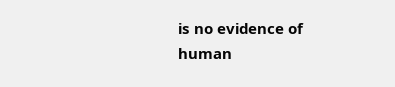is no evidence of human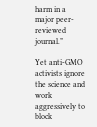harm in a major peer-reviewed journal.”

Yet anti-GMO activists ignore the science and work aggressively to block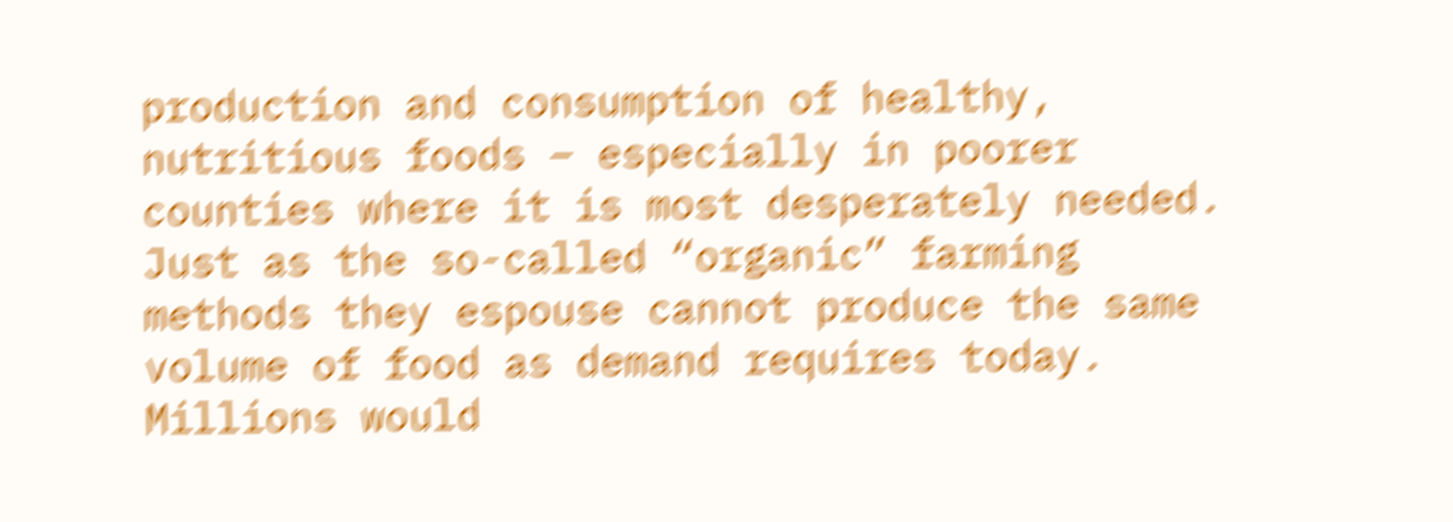production and consumption of healthy, nutritious foods – especially in poorer counties where it is most desperately needed. Just as the so-called “organic” farming methods they espouse cannot produce the same volume of food as demand requires today. Millions would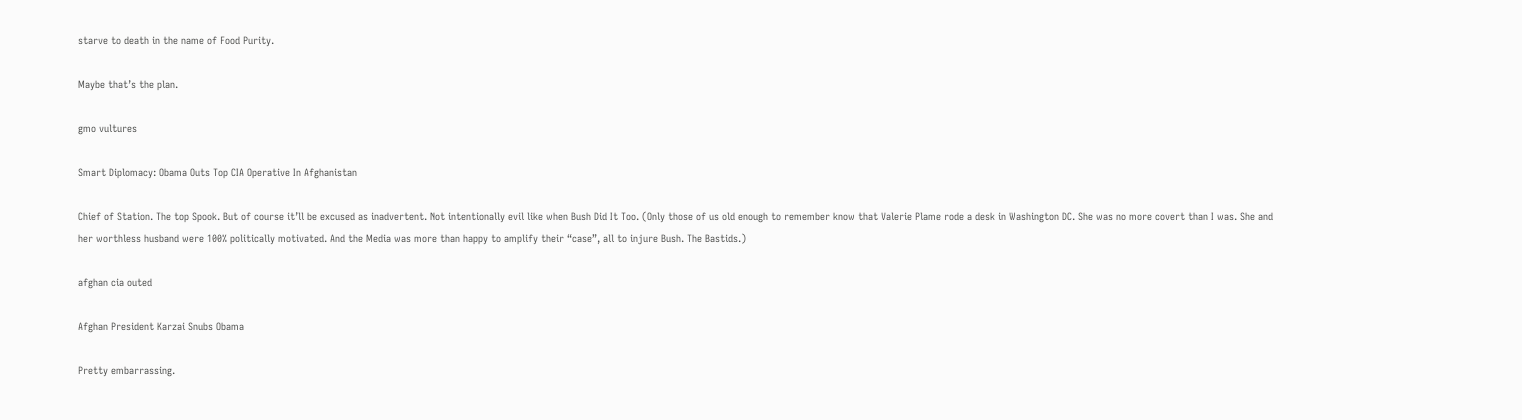starve to death in the name of Food Purity.

Maybe that’s the plan.

gmo vultures

Smart Diplomacy: Obama Outs Top CIA Operative In Afghanistan

Chief of Station. The top Spook. But of course it’ll be excused as inadvertent. Not intentionally evil like when Bush Did It Too. (Only those of us old enough to remember know that Valerie Plame rode a desk in Washington DC. She was no more covert than I was. She and her worthless husband were 100% politically motivated. And the Media was more than happy to amplify their “case”, all to injure Bush. The Bastids.)

afghan cia outed

Afghan President Karzai Snubs Obama

Pretty embarrassing.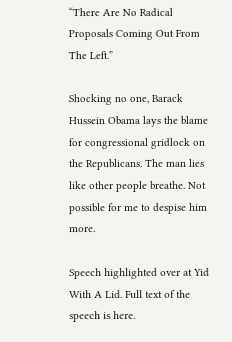“There Are No Radical Proposals Coming Out From The Left.”

Shocking no one, Barack Hussein Obama lays the blame for congressional gridlock on the Republicans. The man lies like other people breathe. Not possible for me to despise him more.

Speech highlighted over at Yid With A Lid. Full text of the speech is here.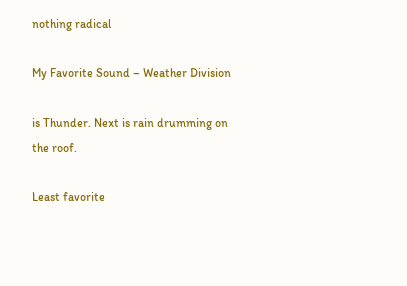nothing radical

My Favorite Sound – Weather Division

is Thunder. Next is rain drumming on the roof.

Least favorite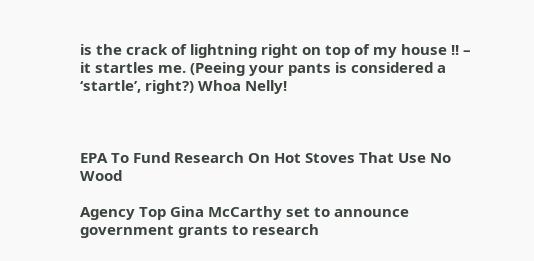is the crack of lightning right on top of my house !! – it startles me. (Peeing your pants is considered a ‘startle’, right?) Whoa Nelly!



EPA To Fund Research On Hot Stoves That Use No Wood

Agency Top Gina McCarthy set to announce government grants to research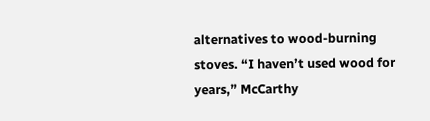alternatives to wood-burning stoves. “I haven’t used wood for years,” McCarthy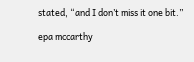stated, “and I don’t miss it one bit.”

epa mccarthy